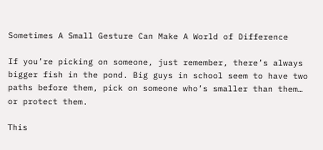Sometimes A Small Gesture Can Make A World of Difference

If you’re picking on someone, just remember, there’s always bigger fish in the pond. Big guys in school seem to have two paths before them, pick on someone who’s smaller than them… or protect them.

This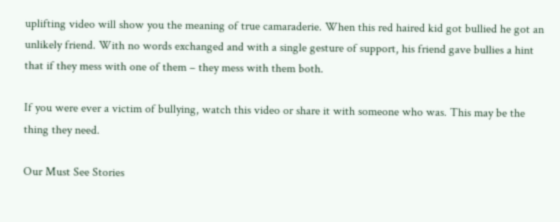uplifting video will show you the meaning of true camaraderie. When this red haired kid got bullied he got an unlikely friend. With no words exchanged and with a single gesture of support, his friend gave bullies a hint that if they mess with one of them – they mess with them both.

If you were ever a victim of bullying, watch this video or share it with someone who was. This may be the thing they need.

Our Must See Stories